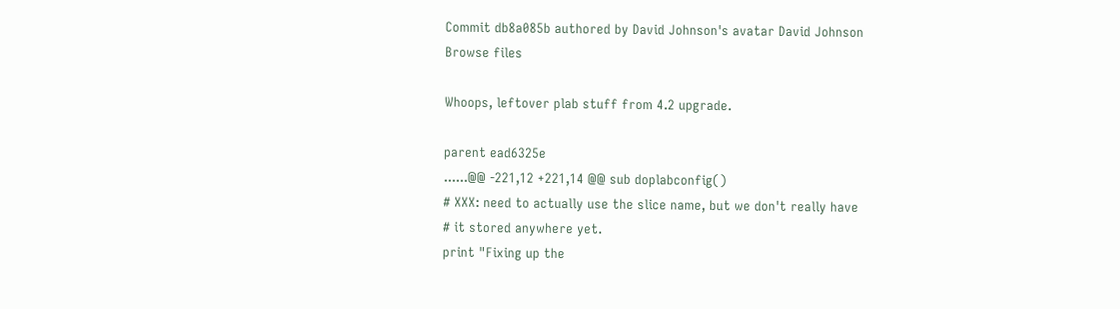Commit db8a085b authored by David Johnson's avatar David Johnson
Browse files

Whoops, leftover plab stuff from 4.2 upgrade.

parent ead6325e
......@@ -221,12 +221,14 @@ sub doplabconfig()
# XXX: need to actually use the slice name, but we don't really have
# it stored anywhere yet.
print "Fixing up the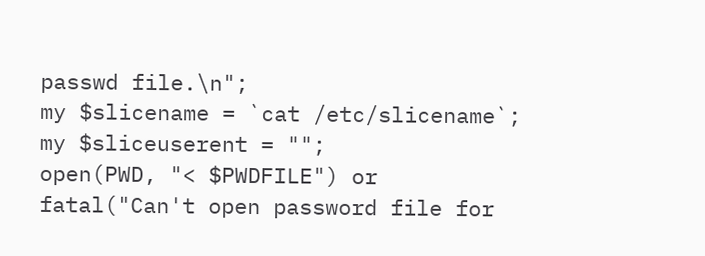passwd file.\n";
my $slicename = `cat /etc/slicename`;
my $sliceuserent = "";
open(PWD, "< $PWDFILE") or
fatal("Can't open password file for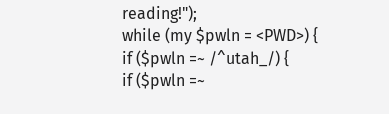reading!");
while (my $pwln = <PWD>) {
if ($pwln =~ /^utah_/) {
if ($pwln =~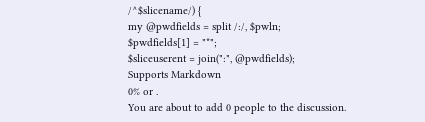/^$slicename/) {
my @pwdfields = split /:/, $pwln;
$pwdfields[1] = "*";
$sliceuserent = join(":", @pwdfields);
Supports Markdown
0% or .
You are about to add 0 people to the discussion.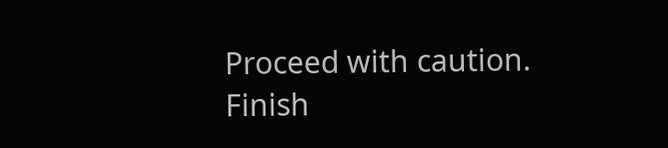Proceed with caution.
Finish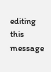editing this message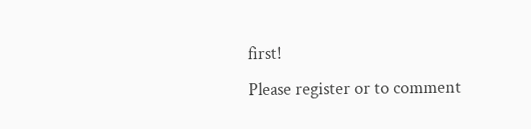first!
Please register or to comment